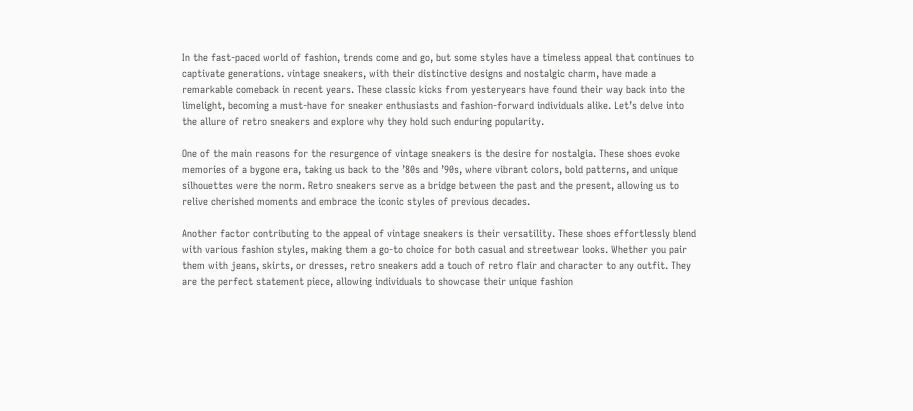In the fast-paced world of fashion, trends come and go, but some styles have a timeless appeal that continues to captivate generations. vintage sneakers, with their distinctive designs and nostalgic charm, have made a remarkable comeback in recent years. These classic kicks from yesteryears have found their way back into the limelight, becoming a must-have for sneaker enthusiasts and fashion-forward individuals alike. Let’s delve into the allure of retro sneakers and explore why they hold such enduring popularity.

One of the main reasons for the resurgence of vintage sneakers is the desire for nostalgia. These shoes evoke memories of a bygone era, taking us back to the ’80s and ’90s, where vibrant colors, bold patterns, and unique silhouettes were the norm. Retro sneakers serve as a bridge between the past and the present, allowing us to relive cherished moments and embrace the iconic styles of previous decades.

Another factor contributing to the appeal of vintage sneakers is their versatility. These shoes effortlessly blend with various fashion styles, making them a go-to choice for both casual and streetwear looks. Whether you pair them with jeans, skirts, or dresses, retro sneakers add a touch of retro flair and character to any outfit. They are the perfect statement piece, allowing individuals to showcase their unique fashion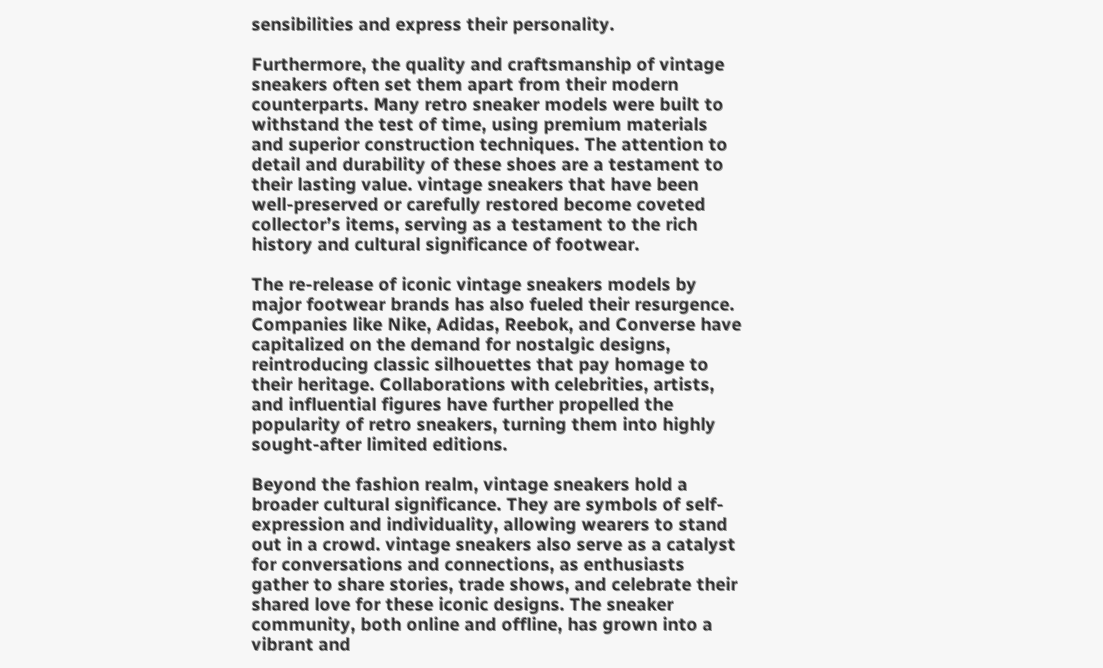sensibilities and express their personality.

Furthermore, the quality and craftsmanship of vintage sneakers often set them apart from their modern counterparts. Many retro sneaker models were built to withstand the test of time, using premium materials and superior construction techniques. The attention to detail and durability of these shoes are a testament to their lasting value. vintage sneakers that have been well-preserved or carefully restored become coveted collector’s items, serving as a testament to the rich history and cultural significance of footwear.

The re-release of iconic vintage sneakers models by major footwear brands has also fueled their resurgence. Companies like Nike, Adidas, Reebok, and Converse have capitalized on the demand for nostalgic designs, reintroducing classic silhouettes that pay homage to their heritage. Collaborations with celebrities, artists, and influential figures have further propelled the popularity of retro sneakers, turning them into highly sought-after limited editions.

Beyond the fashion realm, vintage sneakers hold a broader cultural significance. They are symbols of self-expression and individuality, allowing wearers to stand out in a crowd. vintage sneakers also serve as a catalyst for conversations and connections, as enthusiasts gather to share stories, trade shows, and celebrate their shared love for these iconic designs. The sneaker community, both online and offline, has grown into a vibrant and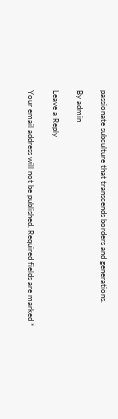passionate subculture that transcends borders and generations.

By admin

Leave a Reply

Your email address will not be published. Required fields are marked *